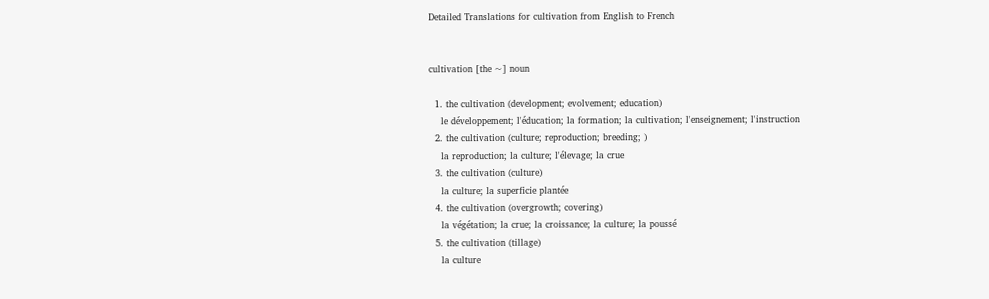Detailed Translations for cultivation from English to French


cultivation [the ~] noun

  1. the cultivation (development; evolvement; education)
    le développement; l'éducation; la formation; la cultivation; l'enseignement; l'instruction
  2. the cultivation (culture; reproduction; breeding; )
    la reproduction; la culture; l'élevage; la crue
  3. the cultivation (culture)
    la culture; la superficie plantée
  4. the cultivation (overgrowth; covering)
    la végétation; la crue; la croissance; la culture; la poussé
  5. the cultivation (tillage)
    la culture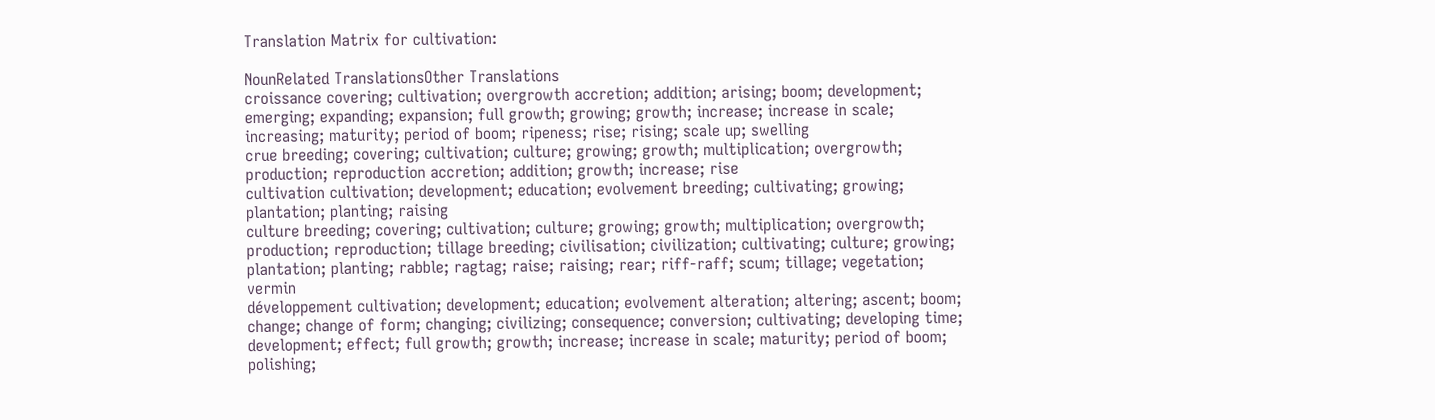Translation Matrix for cultivation:

NounRelated TranslationsOther Translations
croissance covering; cultivation; overgrowth accretion; addition; arising; boom; development; emerging; expanding; expansion; full growth; growing; growth; increase; increase in scale; increasing; maturity; period of boom; ripeness; rise; rising; scale up; swelling
crue breeding; covering; cultivation; culture; growing; growth; multiplication; overgrowth; production; reproduction accretion; addition; growth; increase; rise
cultivation cultivation; development; education; evolvement breeding; cultivating; growing; plantation; planting; raising
culture breeding; covering; cultivation; culture; growing; growth; multiplication; overgrowth; production; reproduction; tillage breeding; civilisation; civilization; cultivating; culture; growing; plantation; planting; rabble; ragtag; raise; raising; rear; riff-raff; scum; tillage; vegetation; vermin
développement cultivation; development; education; evolvement alteration; altering; ascent; boom; change; change of form; changing; civilizing; consequence; conversion; cultivating; developing time; development; effect; full growth; growth; increase; increase in scale; maturity; period of boom; polishing;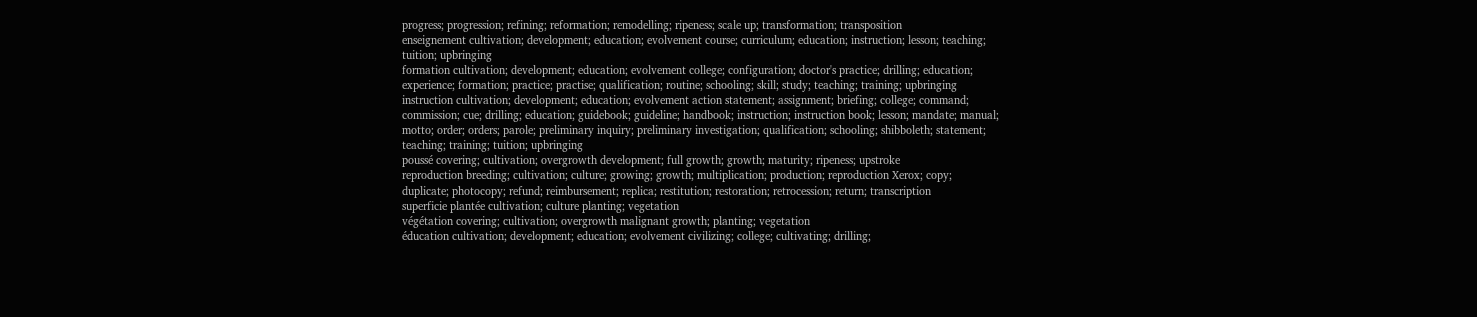progress; progression; refining; reformation; remodelling; ripeness; scale up; transformation; transposition
enseignement cultivation; development; education; evolvement course; curriculum; education; instruction; lesson; teaching; tuition; upbringing
formation cultivation; development; education; evolvement college; configuration; doctor's practice; drilling; education; experience; formation; practice; practise; qualification; routine; schooling; skill; study; teaching; training; upbringing
instruction cultivation; development; education; evolvement action statement; assignment; briefing; college; command; commission; cue; drilling; education; guidebook; guideline; handbook; instruction; instruction book; lesson; mandate; manual; motto; order; orders; parole; preliminary inquiry; preliminary investigation; qualification; schooling; shibboleth; statement; teaching; training; tuition; upbringing
poussé covering; cultivation; overgrowth development; full growth; growth; maturity; ripeness; upstroke
reproduction breeding; cultivation; culture; growing; growth; multiplication; production; reproduction Xerox; copy; duplicate; photocopy; refund; reimbursement; replica; restitution; restoration; retrocession; return; transcription
superficie plantée cultivation; culture planting; vegetation
végétation covering; cultivation; overgrowth malignant growth; planting; vegetation
éducation cultivation; development; education; evolvement civilizing; college; cultivating; drilling;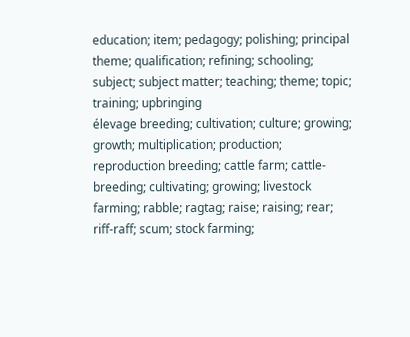education; item; pedagogy; polishing; principal theme; qualification; refining; schooling; subject; subject matter; teaching; theme; topic; training; upbringing
élevage breeding; cultivation; culture; growing; growth; multiplication; production; reproduction breeding; cattle farm; cattle-breeding; cultivating; growing; livestock farming; rabble; ragtag; raise; raising; rear; riff-raff; scum; stock farming;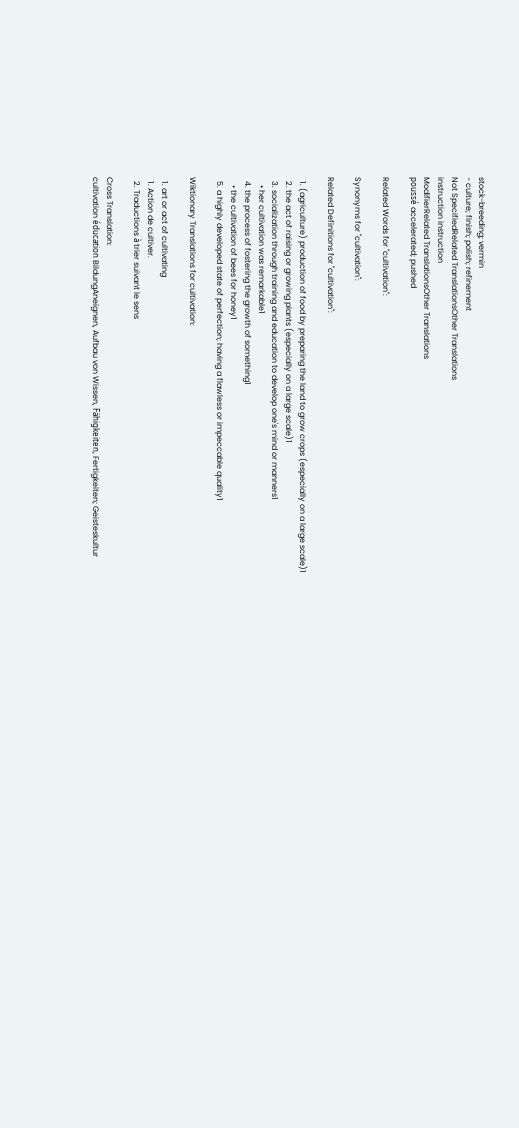stock-breeding; vermin
- culture; finish; polish; refinement
Not SpecifiedRelated TranslationsOther Translations
instruction instruction
ModifierRelated TranslationsOther Translations
poussé accelerated; pushed

Related Words for "cultivation":

Synonyms for "cultivation":

Related Definitions for "cultivation":

  1. (agriculture) production of food by preparing the land to grow crops (especially on a large scale)1
  2. the act of raising or growing plants (especially on a large scale)1
  3. socialization through training and education to develop one's mind or manners1
    • her cultivation was remarkable1
  4. the process of fostering the growth of something1
    • the cultivation of bees for honey1
  5. a highly developed state of perfection; having a flawless or impeccable quality1

Wiktionary Translations for cultivation:

  1. art or act of cultivating
  1. Action de cultiver.
  2. Traductions à trier suivant le sens

Cross Translation:
cultivation éducation BildungAneignen, Aufbau von Wissen, Fähigkeiten, Fertigkeiten; Geisteskultur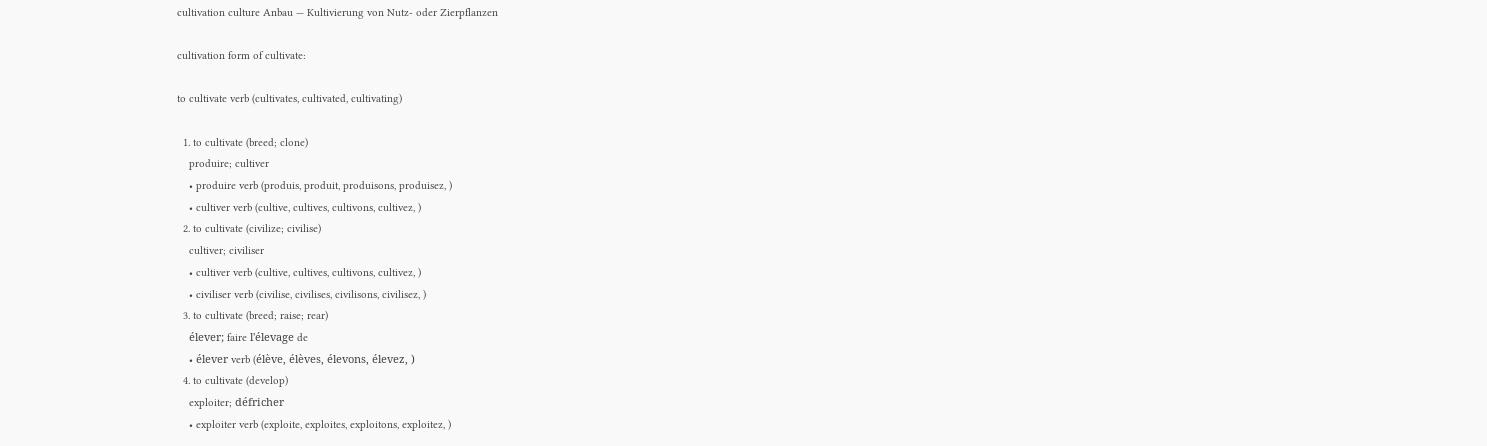cultivation culture Anbau — Kultivierung von Nutz- oder Zierpflanzen

cultivation form of cultivate:

to cultivate verb (cultivates, cultivated, cultivating)

  1. to cultivate (breed; clone)
    produire; cultiver
    • produire verb (produis, produit, produisons, produisez, )
    • cultiver verb (cultive, cultives, cultivons, cultivez, )
  2. to cultivate (civilize; civilise)
    cultiver; civiliser
    • cultiver verb (cultive, cultives, cultivons, cultivez, )
    • civiliser verb (civilise, civilises, civilisons, civilisez, )
  3. to cultivate (breed; raise; rear)
    élever; faire l'élevage de
    • élever verb (élève, élèves, élevons, élevez, )
  4. to cultivate (develop)
    exploiter; défricher
    • exploiter verb (exploite, exploites, exploitons, exploitez, )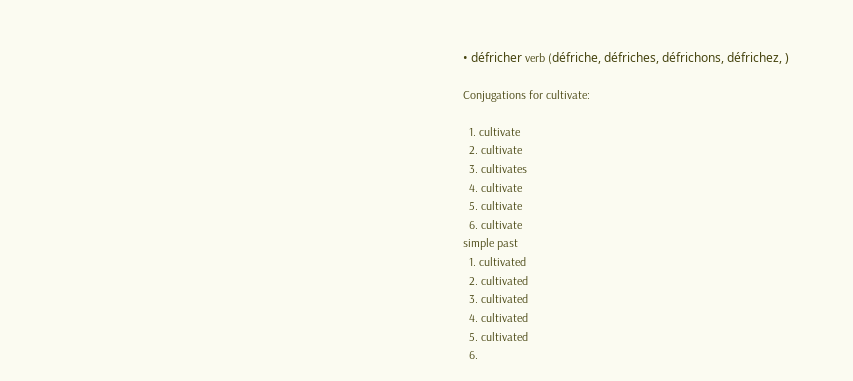• défricher verb (défriche, défriches, défrichons, défrichez, )

Conjugations for cultivate:

  1. cultivate
  2. cultivate
  3. cultivates
  4. cultivate
  5. cultivate
  6. cultivate
simple past
  1. cultivated
  2. cultivated
  3. cultivated
  4. cultivated
  5. cultivated
  6.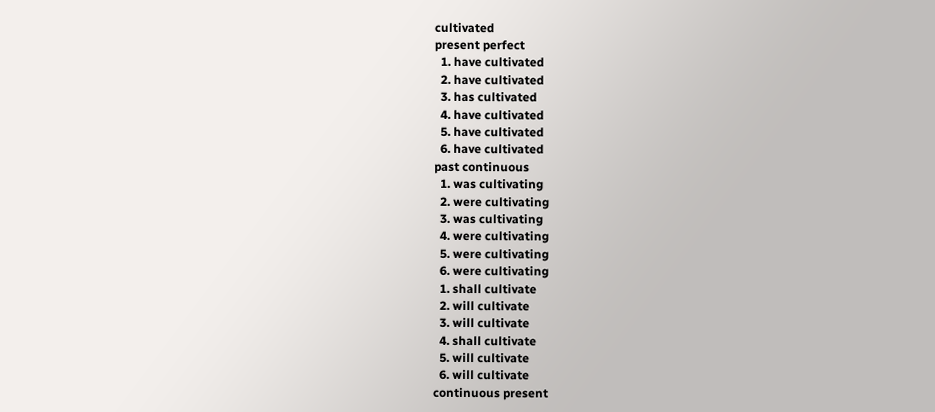cultivated
present perfect
  1. have cultivated
  2. have cultivated
  3. has cultivated
  4. have cultivated
  5. have cultivated
  6. have cultivated
past continuous
  1. was cultivating
  2. were cultivating
  3. was cultivating
  4. were cultivating
  5. were cultivating
  6. were cultivating
  1. shall cultivate
  2. will cultivate
  3. will cultivate
  4. shall cultivate
  5. will cultivate
  6. will cultivate
continuous present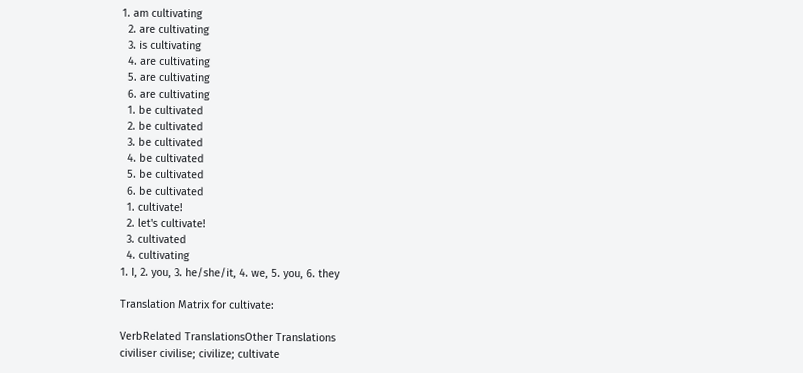1. am cultivating
  2. are cultivating
  3. is cultivating
  4. are cultivating
  5. are cultivating
  6. are cultivating
  1. be cultivated
  2. be cultivated
  3. be cultivated
  4. be cultivated
  5. be cultivated
  6. be cultivated
  1. cultivate!
  2. let's cultivate!
  3. cultivated
  4. cultivating
1. I, 2. you, 3. he/she/it, 4. we, 5. you, 6. they

Translation Matrix for cultivate:

VerbRelated TranslationsOther Translations
civiliser civilise; civilize; cultivate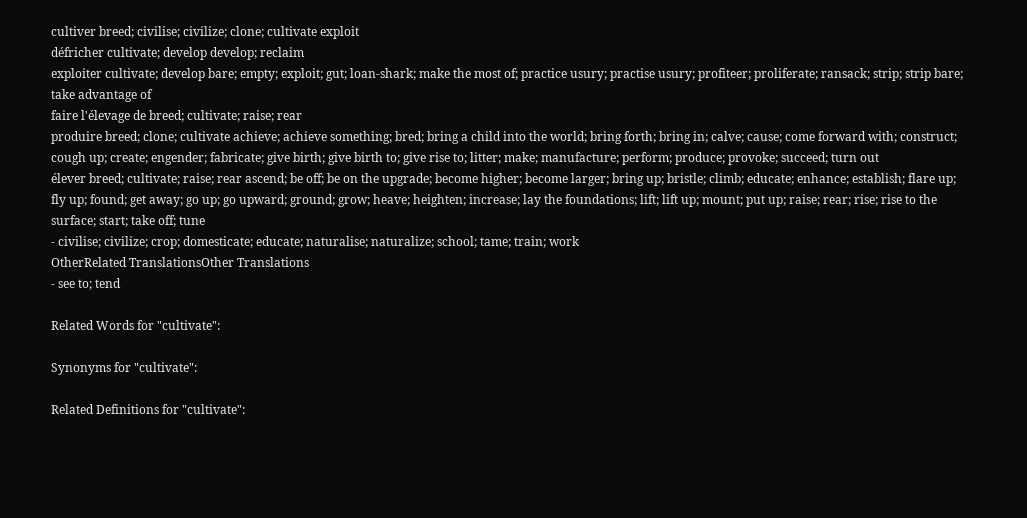cultiver breed; civilise; civilize; clone; cultivate exploit
défricher cultivate; develop develop; reclaim
exploiter cultivate; develop bare; empty; exploit; gut; loan-shark; make the most of; practice usury; practise usury; profiteer; proliferate; ransack; strip; strip bare; take advantage of
faire l'élevage de breed; cultivate; raise; rear
produire breed; clone; cultivate achieve; achieve something; bred; bring a child into the world; bring forth; bring in; calve; cause; come forward with; construct; cough up; create; engender; fabricate; give birth; give birth to; give rise to; litter; make; manufacture; perform; produce; provoke; succeed; turn out
élever breed; cultivate; raise; rear ascend; be off; be on the upgrade; become higher; become larger; bring up; bristle; climb; educate; enhance; establish; flare up; fly up; found; get away; go up; go upward; ground; grow; heave; heighten; increase; lay the foundations; lift; lift up; mount; put up; raise; rear; rise; rise to the surface; start; take off; tune
- civilise; civilize; crop; domesticate; educate; naturalise; naturalize; school; tame; train; work
OtherRelated TranslationsOther Translations
- see to; tend

Related Words for "cultivate":

Synonyms for "cultivate":

Related Definitions for "cultivate":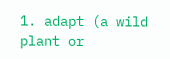1. adapt (a wild plant or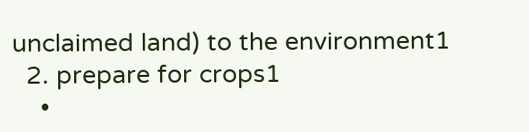unclaimed land) to the environment1
  2. prepare for crops1
    •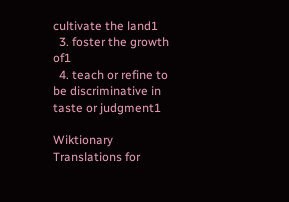cultivate the land1
  3. foster the growth of1
  4. teach or refine to be discriminative in taste or judgment1

Wiktionary Translations for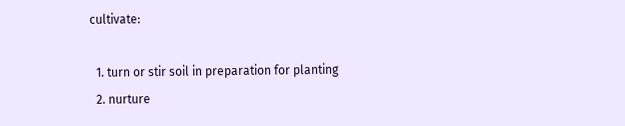cultivate:

  1. turn or stir soil in preparation for planting
  2. nurture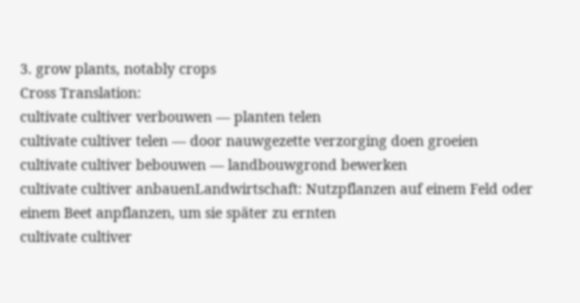3. grow plants, notably crops
Cross Translation:
cultivate cultiver verbouwen — planten telen
cultivate cultiver telen — door nauwgezette verzorging doen groeien
cultivate cultiver bebouwen — landbouwgrond bewerken
cultivate cultiver anbauenLandwirtschaft: Nutzpflanzen auf einem Feld oder einem Beet anpflanzen, um sie später zu ernten
cultivate cultiver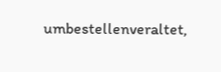umbestellenveraltet,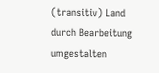(transitiv) Land durch Bearbeitung umgestalten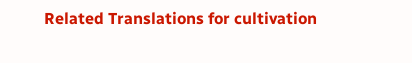Related Translations for cultivation